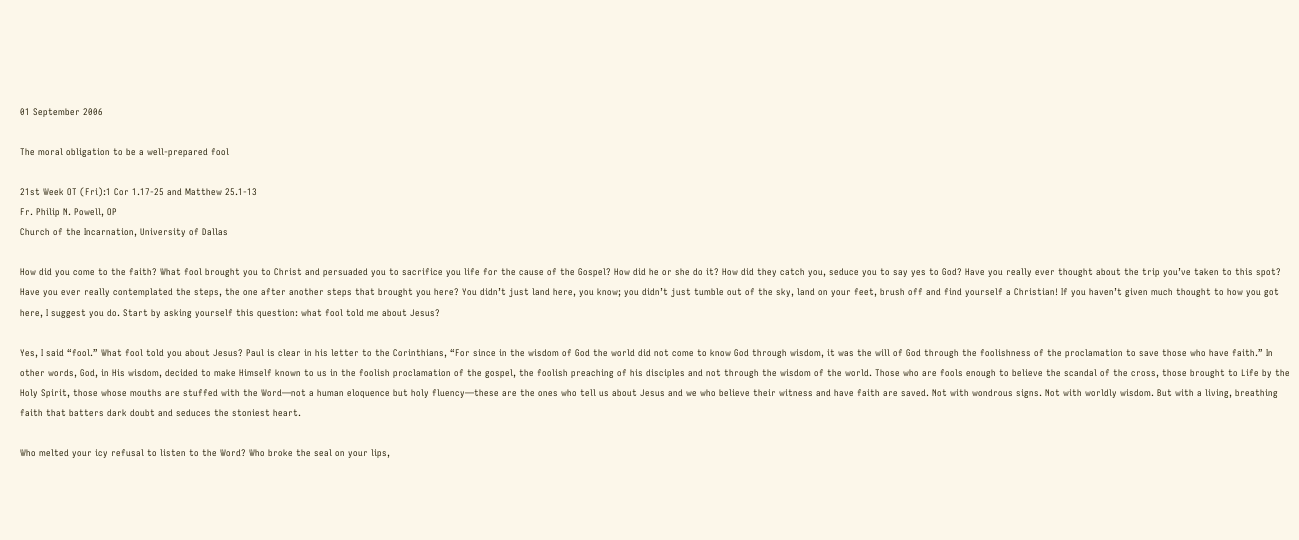01 September 2006

The moral obligation to be a well-prepared fool

21st Week OT (Fri):1 Cor 1.17-25 and Matthew 25.1-13
Fr. Philip N. Powell, OP
Church of the Incarnation, University of Dallas

How did you come to the faith? What fool brought you to Christ and persuaded you to sacrifice you life for the cause of the Gospel? How did he or she do it? How did they catch you, seduce you to say yes to God? Have you really ever thought about the trip you’ve taken to this spot? Have you ever really contemplated the steps, the one after another steps that brought you here? You didn’t just land here, you know; you didn’t just tumble out of the sky, land on your feet, brush off and find yourself a Christian! If you haven’t given much thought to how you got here, I suggest you do. Start by asking yourself this question: what fool told me about Jesus?

Yes, I said “fool.” What fool told you about Jesus? Paul is clear in his letter to the Corinthians, “For since in the wisdom of God the world did not come to know God through wisdom, it was the will of God through the foolishness of the proclamation to save those who have faith.” In other words, God, in His wisdom, decided to make Himself known to us in the foolish proclamation of the gospel, the foolish preaching of his disciples and not through the wisdom of the world. Those who are fools enough to believe the scandal of the cross, those brought to Life by the Holy Spirit, those whose mouths are stuffed with the Word—not a human eloquence but holy fluency—these are the ones who tell us about Jesus and we who believe their witness and have faith are saved. Not with wondrous signs. Not with worldly wisdom. But with a living, breathing faith that batters dark doubt and seduces the stoniest heart.

Who melted your icy refusal to listen to the Word? Who broke the seal on your lips,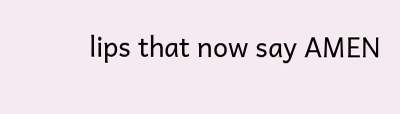lips that now say AMEN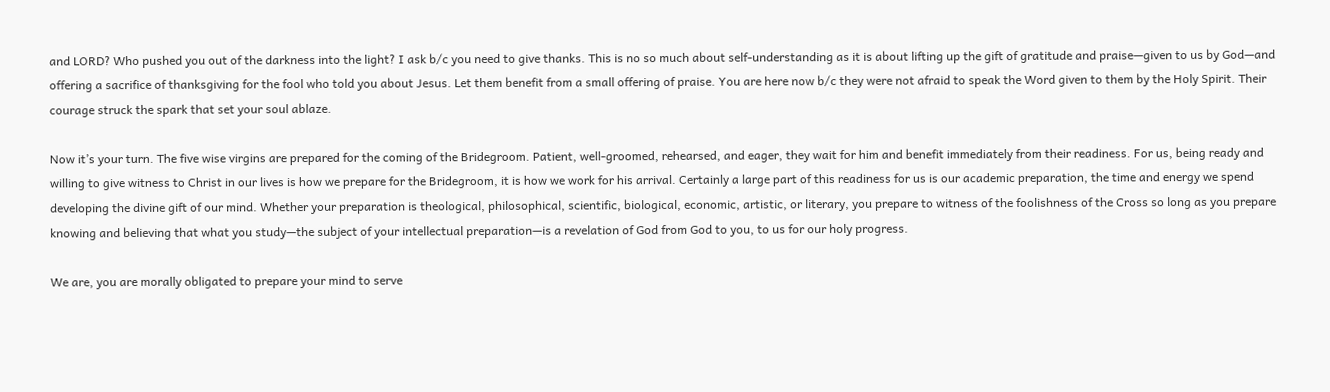and LORD? Who pushed you out of the darkness into the light? I ask b/c you need to give thanks. This is no so much about self-understanding as it is about lifting up the gift of gratitude and praise—given to us by God—and offering a sacrifice of thanksgiving for the fool who told you about Jesus. Let them benefit from a small offering of praise. You are here now b/c they were not afraid to speak the Word given to them by the Holy Spirit. Their courage struck the spark that set your soul ablaze.

Now it’s your turn. The five wise virgins are prepared for the coming of the Bridegroom. Patient, well-groomed, rehearsed, and eager, they wait for him and benefit immediately from their readiness. For us, being ready and willing to give witness to Christ in our lives is how we prepare for the Bridegroom, it is how we work for his arrival. Certainly a large part of this readiness for us is our academic preparation, the time and energy we spend developing the divine gift of our mind. Whether your preparation is theological, philosophical, scientific, biological, economic, artistic, or literary, you prepare to witness of the foolishness of the Cross so long as you prepare knowing and believing that what you study—the subject of your intellectual preparation—is a revelation of God from God to you, to us for our holy progress.

We are, you are morally obligated to prepare your mind to serve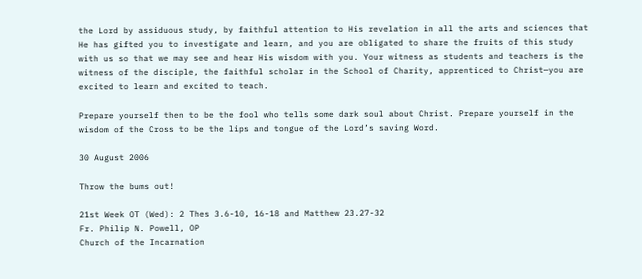the Lord by assiduous study, by faithful attention to His revelation in all the arts and sciences that He has gifted you to investigate and learn, and you are obligated to share the fruits of this study with us so that we may see and hear His wisdom with you. Your witness as students and teachers is the witness of the disciple, the faithful scholar in the School of Charity, apprenticed to Christ—you are excited to learn and excited to teach.

Prepare yourself then to be the fool who tells some dark soul about Christ. Prepare yourself in the wisdom of the Cross to be the lips and tongue of the Lord’s saving Word.

30 August 2006

Throw the bums out!

21st Week OT (Wed): 2 Thes 3.6-10, 16-18 and Matthew 23.27-32
Fr. Philip N. Powell, OP
Church of the Incarnation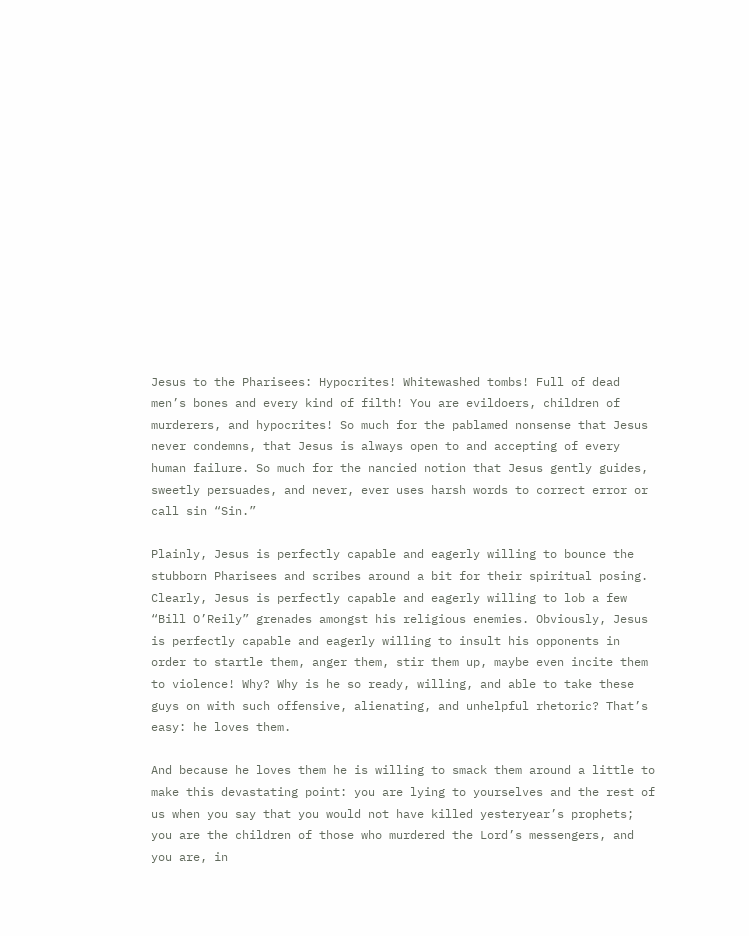Jesus to the Pharisees: Hypocrites! Whitewashed tombs! Full of dead men’s bones and every kind of filth! You are evildoers, children of murderers, and hypocrites! So much for the pablamed nonsense that Jesus never condemns, that Jesus is always open to and accepting of every human failure. So much for the nancied notion that Jesus gently guides, sweetly persuades, and never, ever uses harsh words to correct error or call sin “Sin.”

Plainly, Jesus is perfectly capable and eagerly willing to bounce the stubborn Pharisees and scribes around a bit for their spiritual posing. Clearly, Jesus is perfectly capable and eagerly willing to lob a few “Bill O’Reily” grenades amongst his religious enemies. Obviously, Jesus is perfectly capable and eagerly willing to insult his opponents in order to startle them, anger them, stir them up, maybe even incite them to violence! Why? Why is he so ready, willing, and able to take these guys on with such offensive, alienating, and unhelpful rhetoric? That’s easy: he loves them.

And because he loves them he is willing to smack them around a little to make this devastating point: you are lying to yourselves and the rest of us when you say that you would not have killed yesteryear’s prophets; you are the children of those who murdered the Lord’s messengers, and you are, in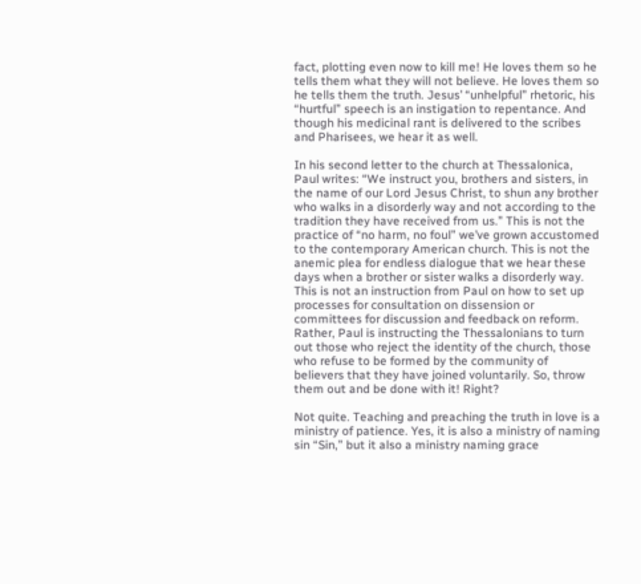fact, plotting even now to kill me! He loves them so he tells them what they will not believe. He loves them so he tells them the truth. Jesus’ “unhelpful” rhetoric, his “hurtful” speech is an instigation to repentance. And though his medicinal rant is delivered to the scribes and Pharisees, we hear it as well.

In his second letter to the church at Thessalonica, Paul writes: “We instruct you, brothers and sisters, in the name of our Lord Jesus Christ, to shun any brother who walks in a disorderly way and not according to the tradition they have received from us.” This is not the practice of “no harm, no foul” we’ve grown accustomed to the contemporary American church. This is not the anemic plea for endless dialogue that we hear these days when a brother or sister walks a disorderly way. This is not an instruction from Paul on how to set up processes for consultation on dissension or committees for discussion and feedback on reform. Rather, Paul is instructing the Thessalonians to turn out those who reject the identity of the church, those who refuse to be formed by the community of believers that they have joined voluntarily. So, throw them out and be done with it! Right?

Not quite. Teaching and preaching the truth in love is a ministry of patience. Yes, it is also a ministry of naming sin “Sin,” but it also a ministry naming grace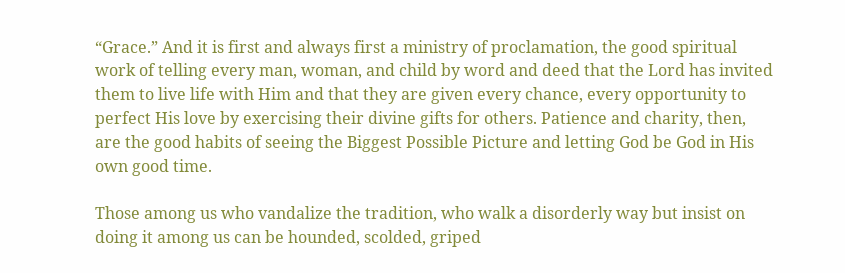“Grace.” And it is first and always first a ministry of proclamation, the good spiritual work of telling every man, woman, and child by word and deed that the Lord has invited them to live life with Him and that they are given every chance, every opportunity to perfect His love by exercising their divine gifts for others. Patience and charity, then, are the good habits of seeing the Biggest Possible Picture and letting God be God in His own good time.

Those among us who vandalize the tradition, who walk a disorderly way but insist on doing it among us can be hounded, scolded, griped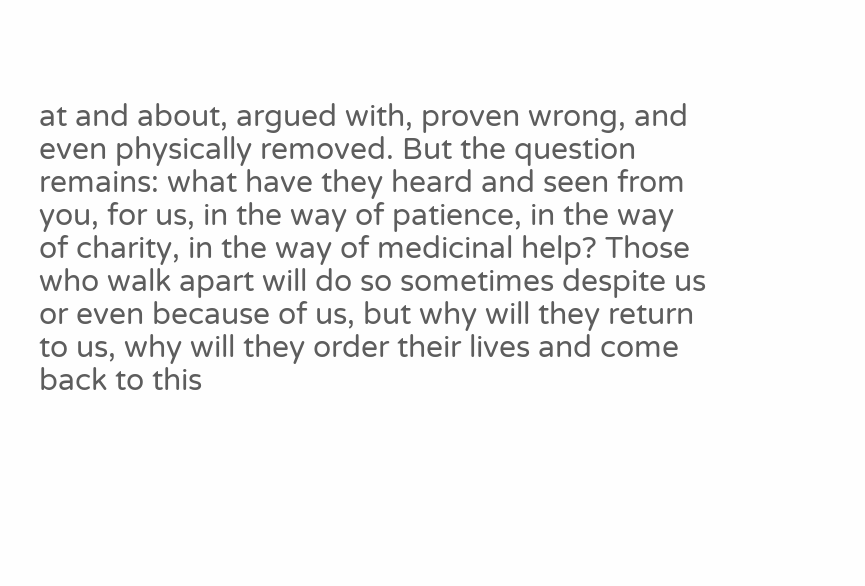at and about, argued with, proven wrong, and even physically removed. But the question remains: what have they heard and seen from you, for us, in the way of patience, in the way of charity, in the way of medicinal help? Those who walk apart will do so sometimes despite us or even because of us, but why will they return to us, why will they order their lives and come back to this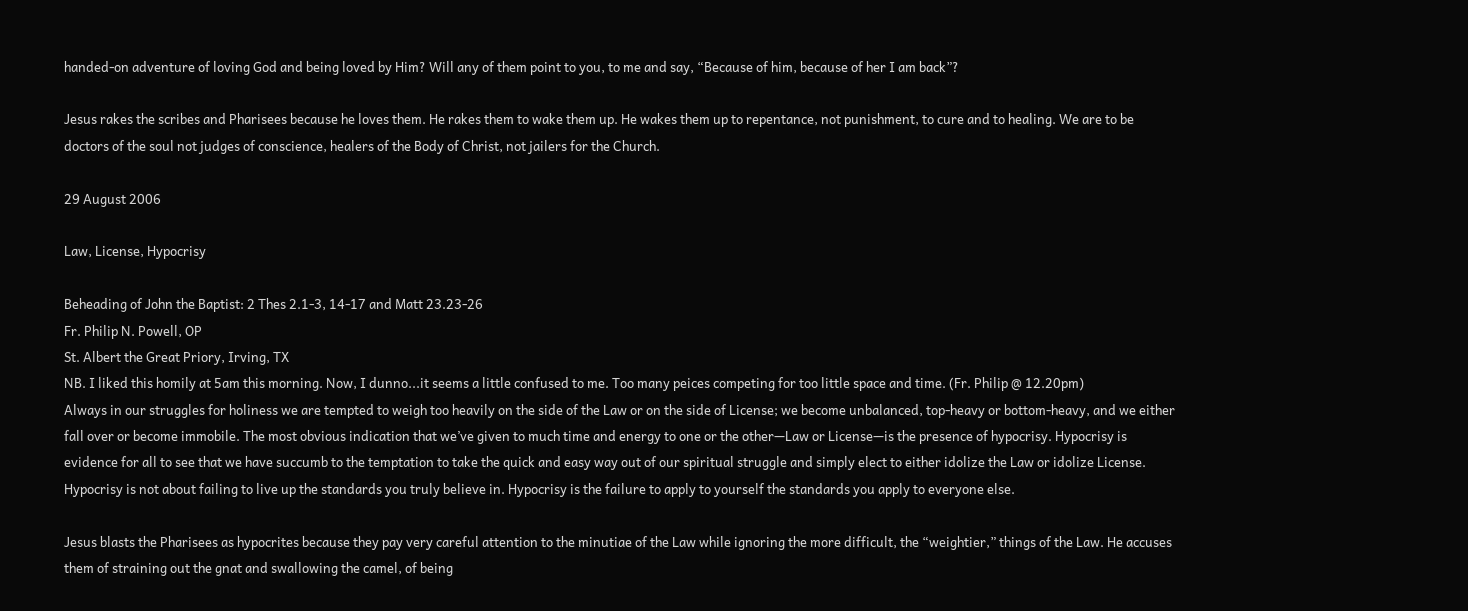handed-on adventure of loving God and being loved by Him? Will any of them point to you, to me and say, “Because of him, because of her I am back”?

Jesus rakes the scribes and Pharisees because he loves them. He rakes them to wake them up. He wakes them up to repentance, not punishment, to cure and to healing. We are to be doctors of the soul not judges of conscience, healers of the Body of Christ, not jailers for the Church.

29 August 2006

Law, License, Hypocrisy

Beheading of John the Baptist: 2 Thes 2.1-3, 14-17 and Matt 23.23-26
Fr. Philip N. Powell, OP
St. Albert the Great Priory, Irving, TX
NB. I liked this homily at 5am this morning. Now, I dunno...it seems a little confused to me. Too many peices competing for too little space and time. (Fr. Philip @ 12.20pm)
Always in our struggles for holiness we are tempted to weigh too heavily on the side of the Law or on the side of License; we become unbalanced, top-heavy or bottom-heavy, and we either fall over or become immobile. The most obvious indication that we’ve given to much time and energy to one or the other—Law or License—is the presence of hypocrisy. Hypocrisy is evidence for all to see that we have succumb to the temptation to take the quick and easy way out of our spiritual struggle and simply elect to either idolize the Law or idolize License. Hypocrisy is not about failing to live up the standards you truly believe in. Hypocrisy is the failure to apply to yourself the standards you apply to everyone else.

Jesus blasts the Pharisees as hypocrites because they pay very careful attention to the minutiae of the Law while ignoring the more difficult, the “weightier,” things of the Law. He accuses them of straining out the gnat and swallowing the camel, of being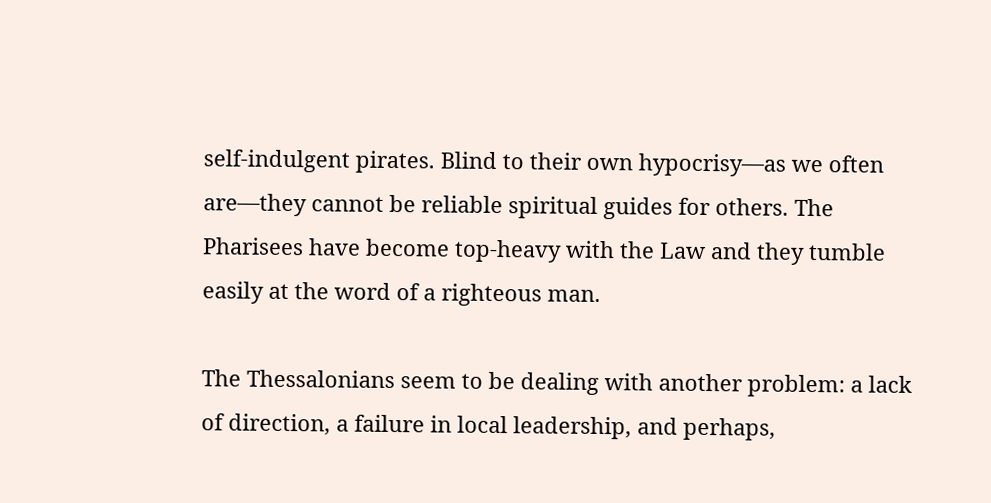self-indulgent pirates. Blind to their own hypocrisy—as we often are—they cannot be reliable spiritual guides for others. The Pharisees have become top-heavy with the Law and they tumble easily at the word of a righteous man.

The Thessalonians seem to be dealing with another problem: a lack of direction, a failure in local leadership, and perhaps,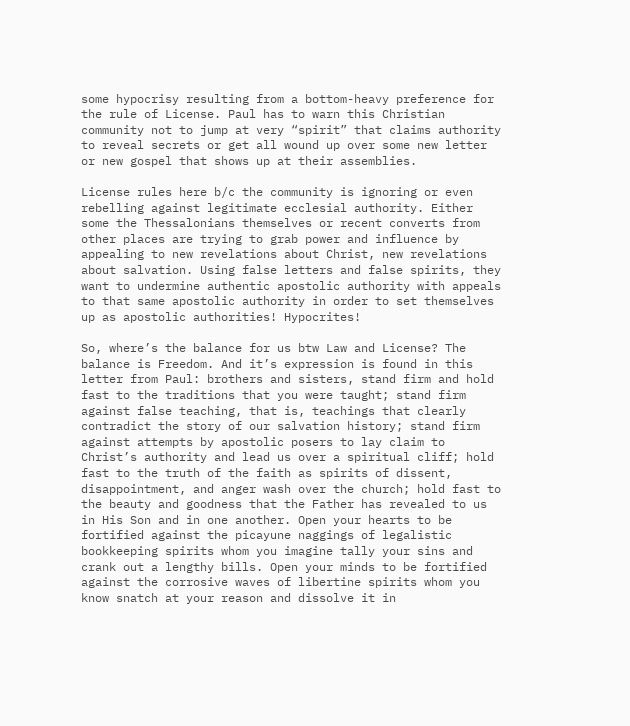some hypocrisy resulting from a bottom-heavy preference for the rule of License. Paul has to warn this Christian community not to jump at very “spirit” that claims authority to reveal secrets or get all wound up over some new letter or new gospel that shows up at their assemblies.

License rules here b/c the community is ignoring or even rebelling against legitimate ecclesial authority. Either some the Thessalonians themselves or recent converts from other places are trying to grab power and influence by appealing to new revelations about Christ, new revelations about salvation. Using false letters and false spirits, they want to undermine authentic apostolic authority with appeals to that same apostolic authority in order to set themselves up as apostolic authorities! Hypocrites!

So, where’s the balance for us btw Law and License? The balance is Freedom. And it’s expression is found in this letter from Paul: brothers and sisters, stand firm and hold fast to the traditions that you were taught; stand firm against false teaching, that is, teachings that clearly contradict the story of our salvation history; stand firm against attempts by apostolic posers to lay claim to Christ’s authority and lead us over a spiritual cliff; hold fast to the truth of the faith as spirits of dissent, disappointment, and anger wash over the church; hold fast to the beauty and goodness that the Father has revealed to us in His Son and in one another. Open your hearts to be fortified against the picayune naggings of legalistic bookkeeping spirits whom you imagine tally your sins and crank out a lengthy bills. Open your minds to be fortified against the corrosive waves of libertine spirits whom you know snatch at your reason and dissolve it in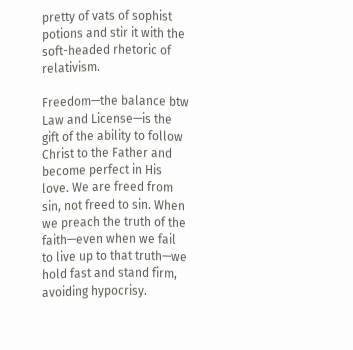pretty of vats of sophist potions and stir it with the soft-headed rhetoric of relativism.

Freedom—the balance btw Law and License—is the gift of the ability to follow Christ to the Father and become perfect in His love. We are freed from sin, not freed to sin. When we preach the truth of the faith—even when we fail to live up to that truth—we hold fast and stand firm, avoiding hypocrisy.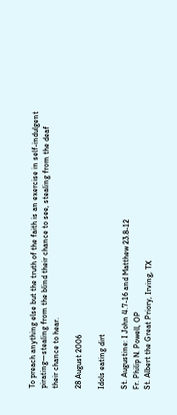To preach anything else but the truth of the faith is an exercise in self-indulgent pirating—stealing from the blind their chance to see, stealing from the deaf their chance to hear.

28 August 2006

Idols eating dirt

St. Augustine: I John 4.7-16 and Matthew 23.8-12
Fr. Philip N. Powell, OP
St. Albert the Great Priory, Irving, TX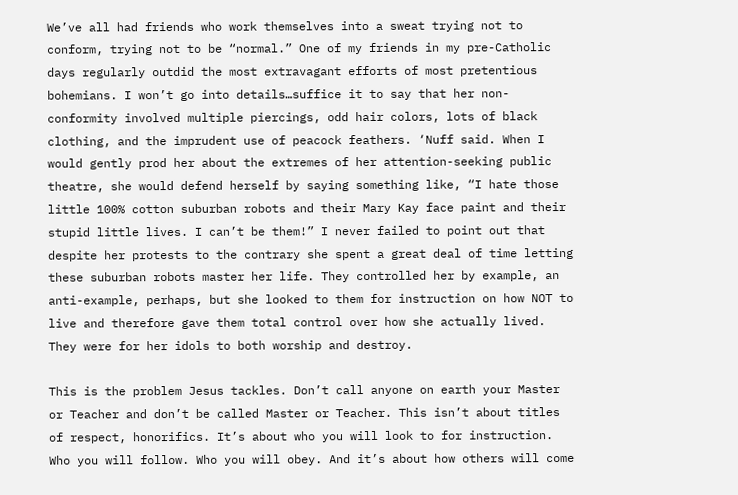We’ve all had friends who work themselves into a sweat trying not to conform, trying not to be “normal.” One of my friends in my pre-Catholic days regularly outdid the most extravagant efforts of most pretentious bohemians. I won’t go into details…suffice it to say that her non-conformity involved multiple piercings, odd hair colors, lots of black clothing, and the imprudent use of peacock feathers. ‘Nuff said. When I would gently prod her about the extremes of her attention-seeking public theatre, she would defend herself by saying something like, “I hate those little 100% cotton suburban robots and their Mary Kay face paint and their stupid little lives. I can’t be them!” I never failed to point out that despite her protests to the contrary she spent a great deal of time letting these suburban robots master her life. They controlled her by example, an anti-example, perhaps, but she looked to them for instruction on how NOT to live and therefore gave them total control over how she actually lived. They were for her idols to both worship and destroy.

This is the problem Jesus tackles. Don’t call anyone on earth your Master or Teacher and don’t be called Master or Teacher. This isn’t about titles of respect, honorifics. It’s about who you will look to for instruction. Who you will follow. Who you will obey. And it’s about how others will come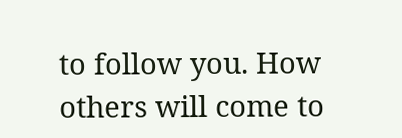to follow you. How others will come to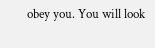obey you. You will look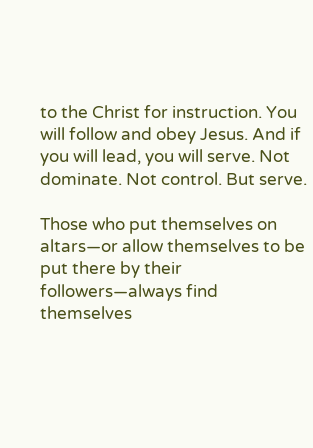to the Christ for instruction. You will follow and obey Jesus. And if you will lead, you will serve. Not dominate. Not control. But serve.

Those who put themselves on altars—or allow themselves to be put there by their followers—always find themselves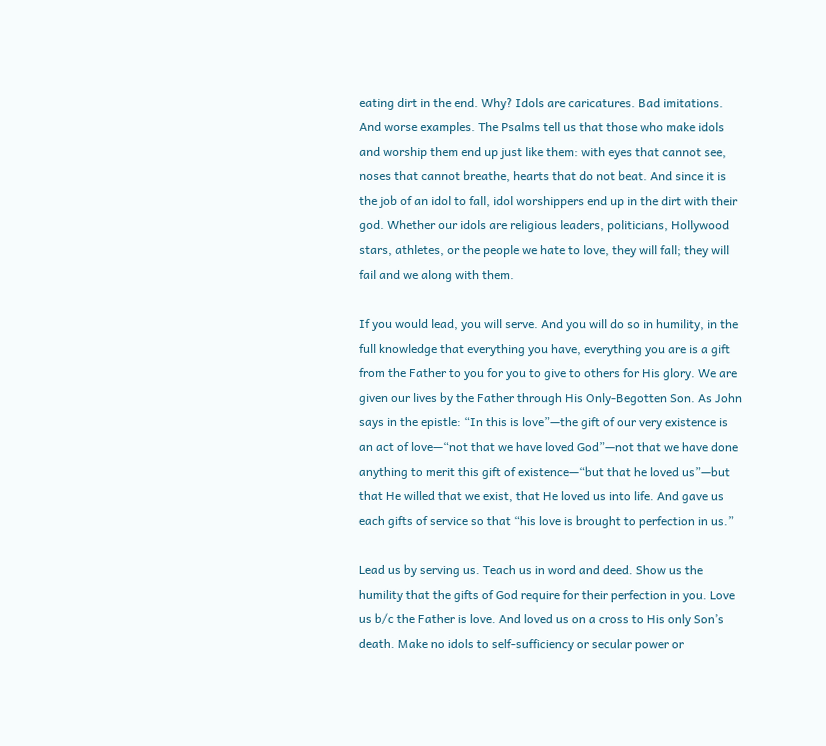eating dirt in the end. Why? Idols are caricatures. Bad imitations. And worse examples. The Psalms tell us that those who make idols and worship them end up just like them: with eyes that cannot see, noses that cannot breathe, hearts that do not beat. And since it is the job of an idol to fall, idol worshippers end up in the dirt with their god. Whether our idols are religious leaders, politicians, Hollywood stars, athletes, or the people we hate to love, they will fall; they will fail and we along with them.

If you would lead, you will serve. And you will do so in humility, in the full knowledge that everything you have, everything you are is a gift from the Father to you for you to give to others for His glory. We are given our lives by the Father through His Only-Begotten Son. As John says in the epistle: “In this is love”—the gift of our very existence is an act of love—“not that we have loved God”—not that we have done anything to merit this gift of existence—“but that he loved us”—but that He willed that we exist, that He loved us into life. And gave us each gifts of service so that “his love is brought to perfection in us.”

Lead us by serving us. Teach us in word and deed. Show us the humility that the gifts of God require for their perfection in you. Love us b/c the Father is love. And loved us on a cross to His only Son’s death. Make no idols to self-sufficiency or secular power or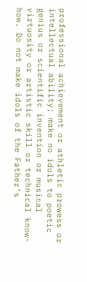professional achievement or athletic prowess or intellectual ability; make no idols to poetic genius or scientific invention or musical virtuosity or artistic skill or technical know-how. Do not make idols of the Father’s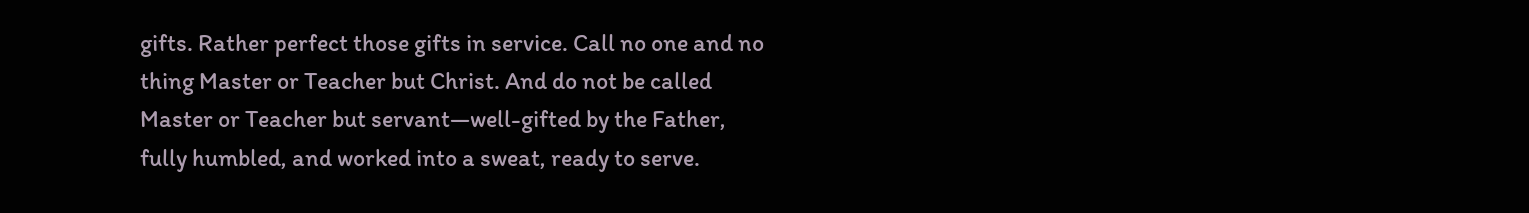gifts. Rather perfect those gifts in service. Call no one and no thing Master or Teacher but Christ. And do not be called Master or Teacher but servant—well-gifted by the Father, fully humbled, and worked into a sweat, ready to serve.